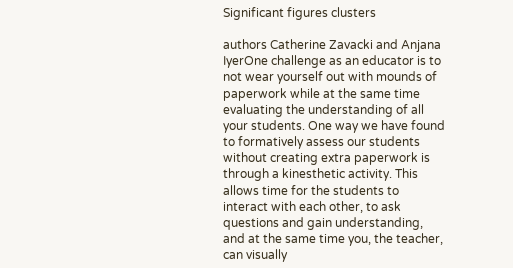Significant figures clusters

authors Catherine Zavacki and Anjana IyerOne challenge as an educator is to not wear yourself out with mounds of paperwork while at the same time evaluating the understanding of all your students. One way we have found to formatively assess our students without creating extra paperwork is through a kinesthetic activity. This allows time for the students to interact with each other, to ask questions and gain understanding, and at the same time you, the teacher, can visually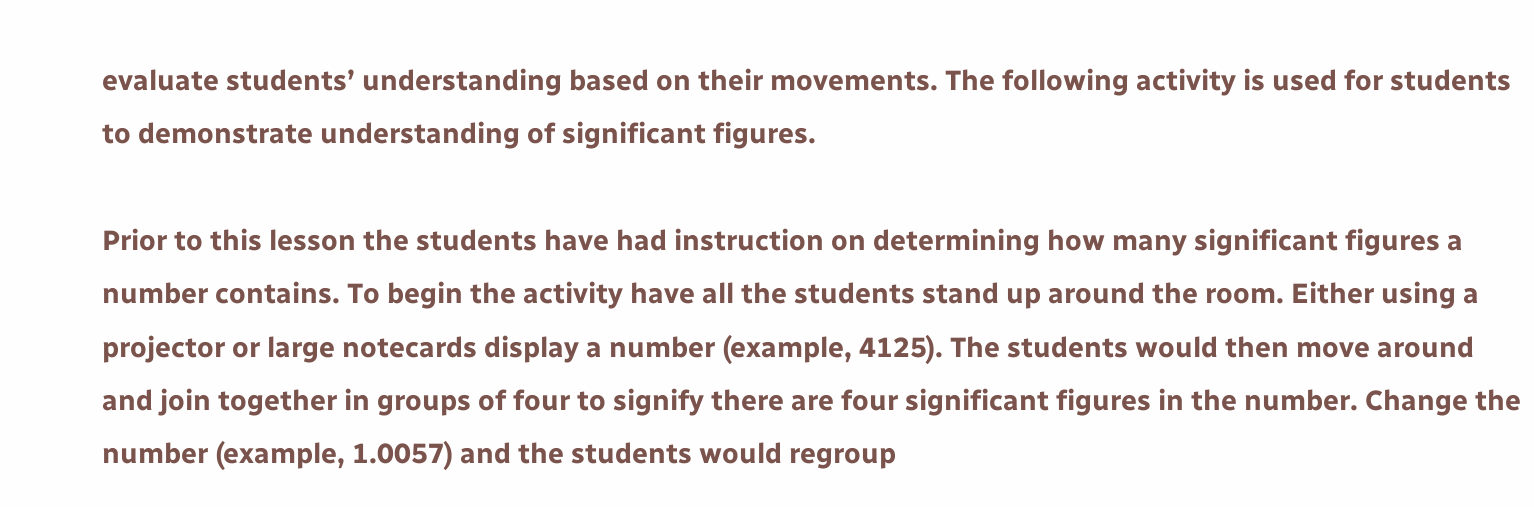evaluate students’ understanding based on their movements. The following activity is used for students to demonstrate understanding of significant figures.

Prior to this lesson the students have had instruction on determining how many significant figures a number contains. To begin the activity have all the students stand up around the room. Either using a projector or large notecards display a number (example, 4125). The students would then move around and join together in groups of four to signify there are four significant figures in the number. Change the number (example, 1.0057) and the students would regroup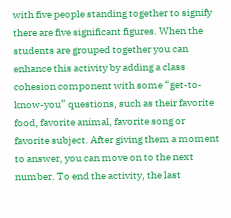with five people standing together to signify there are five significant figures. When the students are grouped together you can enhance this activity by adding a class cohesion component with some “get-to-know-you” questions, such as their favorite food, favorite animal, favorite song or favorite subject. After giving them a moment to answer, you can move on to the next number. To end the activity, the last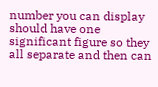number you can display should have one significant figure so they all separate and then can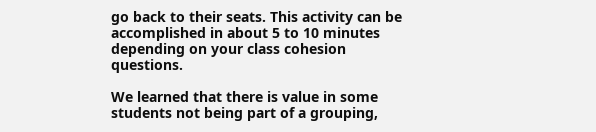go back to their seats. This activity can be accomplished in about 5 to 10 minutes depending on your class cohesion questions.

We learned that there is value in some students not being part of a grouping,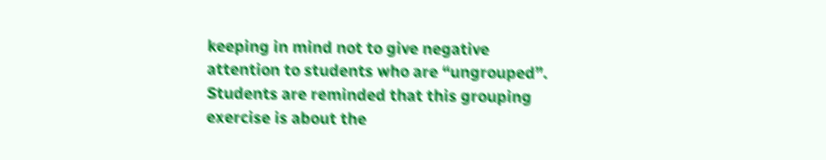keeping in mind not to give negative attention to students who are “ungrouped”. Students are reminded that this grouping exercise is about the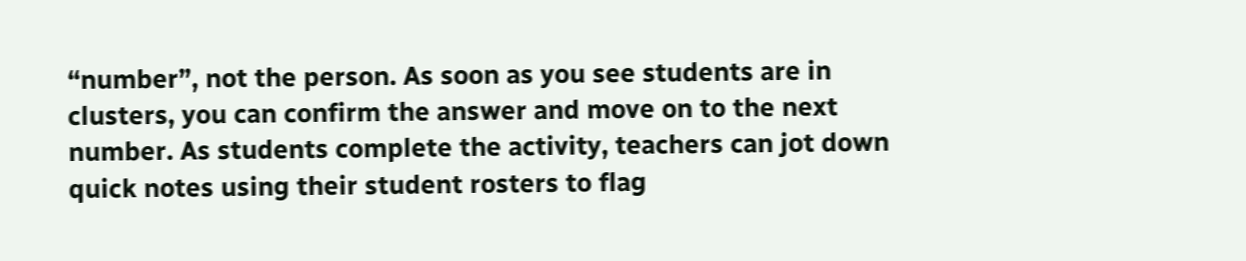“number”, not the person. As soon as you see students are in clusters, you can confirm the answer and move on to the next number. As students complete the activity, teachers can jot down quick notes using their student rosters to flag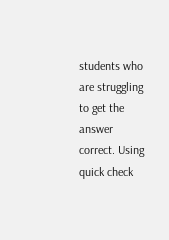students who are struggling to get the answer correct. Using quick check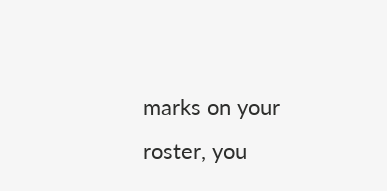marks on your roster, you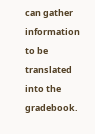can gather information to be translated into the gradebook.